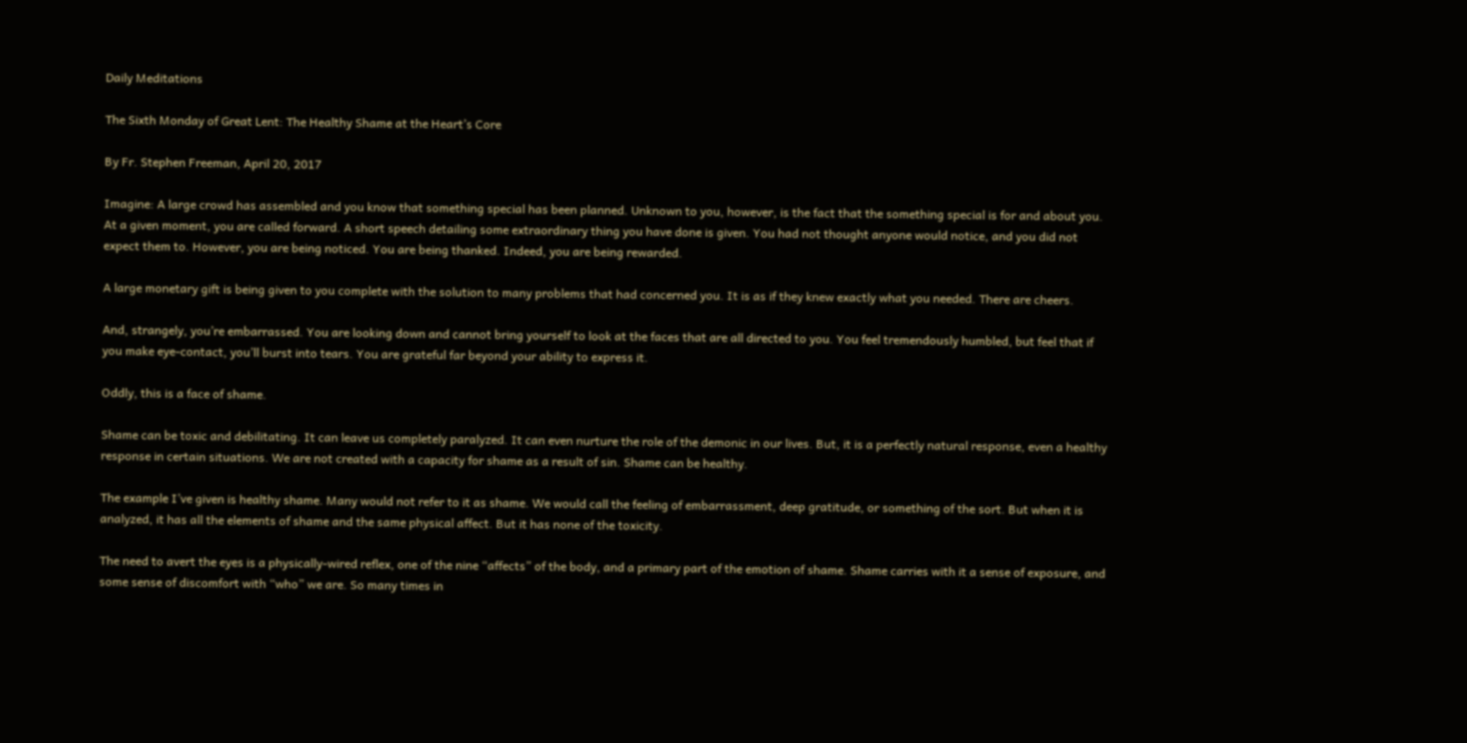Daily Meditations

The Sixth Monday of Great Lent: The Healthy Shame at the Heart’s Core

By Fr. Stephen Freeman, April 20, 2017

Imagine: A large crowd has assembled and you know that something special has been planned. Unknown to you, however, is the fact that the something special is for and about you. At a given moment, you are called forward. A short speech detailing some extraordinary thing you have done is given. You had not thought anyone would notice, and you did not expect them to. However, you are being noticed. You are being thanked. Indeed, you are being rewarded.

A large monetary gift is being given to you complete with the solution to many problems that had concerned you. It is as if they knew exactly what you needed. There are cheers.

And, strangely, you’re embarrassed. You are looking down and cannot bring yourself to look at the faces that are all directed to you. You feel tremendously humbled, but feel that if you make eye-contact, you’ll burst into tears. You are grateful far beyond your ability to express it.

Oddly, this is a face of shame.

Shame can be toxic and debilitating. It can leave us completely paralyzed. It can even nurture the role of the demonic in our lives. But, it is a perfectly natural response, even a healthy response in certain situations. We are not created with a capacity for shame as a result of sin. Shame can be healthy.

The example I’ve given is healthy shame. Many would not refer to it as shame. We would call the feeling of embarrassment, deep gratitude, or something of the sort. But when it is analyzed, it has all the elements of shame and the same physical affect. But it has none of the toxicity.

The need to avert the eyes is a physically-wired reflex, one of the nine “affects” of the body, and a primary part of the emotion of shame. Shame carries with it a sense of exposure, and some sense of discomfort with “who” we are. So many times in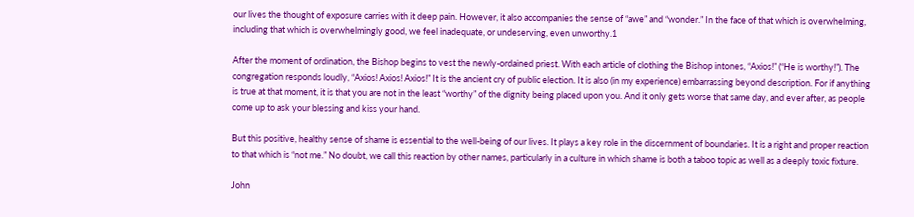our lives the thought of exposure carries with it deep pain. However, it also accompanies the sense of “awe” and “wonder.” In the face of that which is overwhelming, including that which is overwhelmingly good, we feel inadequate, or undeserving, even unworthy.1

After the moment of ordination, the Bishop begins to vest the newly-ordained priest. With each article of clothing the Bishop intones, “Axios!” (“He is worthy!”). The congregation responds loudly, “Axios! Axios! Axios!” It is the ancient cry of public election. It is also (in my experience) embarrassing beyond description. For if anything is true at that moment, it is that you are not in the least “worthy” of the dignity being placed upon you. And it only gets worse that same day, and ever after, as people come up to ask your blessing and kiss your hand.

But this positive, healthy sense of shame is essential to the well-being of our lives. It plays a key role in the discernment of boundaries. It is a right and proper reaction to that which is “not me.” No doubt, we call this reaction by other names, particularly in a culture in which shame is both a taboo topic as well as a deeply toxic fixture.

John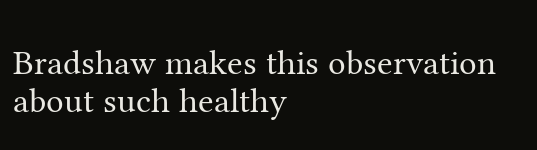Bradshaw makes this observation about such healthy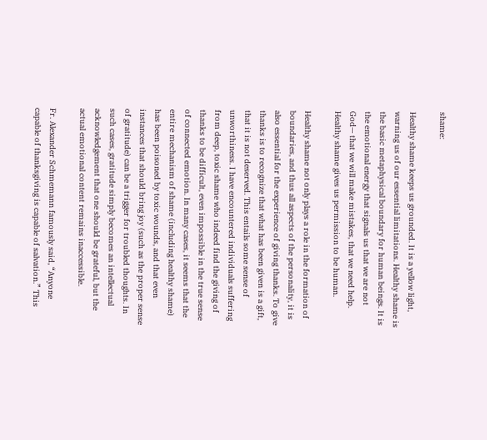shame:

Healthy shame keeps us grounded. It is a yellow light, warning us of our essential limitations. Healthy shame is the basic metaphysical boundary for human beings. It is the emotional energy that signals us that we are not God— that we will make mistakes, that we need help. Healthy shame gives us permission to be human.

Healthy shame not only plays a role in the formation of boundaries, and thus all aspects of the personality, it is also essential for the experience of giving thanks. To give thanks is to recognize that what has been given is a gift, that it is not deserved. This entails some sense of unworthiness. I have encountered individuals suffering from deep, toxic shame who indeed find the giving of thanks to be difficult, even impossible in the true sense of connected emotion. In many cases, it seems that the entire mechanism of shame (including healthy shame) has been poisoned by toxic wounds, and that even instances that should bring joy (such as the proper sense of gratitude) can be a trigger for troubled thoughts. In such cases, gratitude simply becomes an intellectual acknowledgement that one should be grateful, but the actual emotional content remains inaccessible.

Fr. Alexander Schmemann famously said, “Anyone capable of thanksgiving is capable of salvation.” This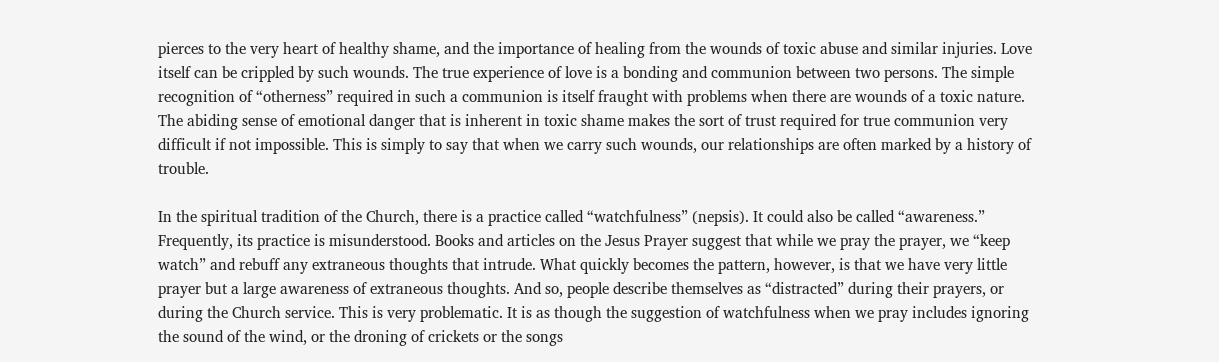pierces to the very heart of healthy shame, and the importance of healing from the wounds of toxic abuse and similar injuries. Love itself can be crippled by such wounds. The true experience of love is a bonding and communion between two persons. The simple recognition of “otherness” required in such a communion is itself fraught with problems when there are wounds of a toxic nature. The abiding sense of emotional danger that is inherent in toxic shame makes the sort of trust required for true communion very difficult if not impossible. This is simply to say that when we carry such wounds, our relationships are often marked by a history of trouble.

In the spiritual tradition of the Church, there is a practice called “watchfulness” (nepsis). It could also be called “awareness.” Frequently, its practice is misunderstood. Books and articles on the Jesus Prayer suggest that while we pray the prayer, we “keep watch” and rebuff any extraneous thoughts that intrude. What quickly becomes the pattern, however, is that we have very little prayer but a large awareness of extraneous thoughts. And so, people describe themselves as “distracted” during their prayers, or during the Church service. This is very problematic. It is as though the suggestion of watchfulness when we pray includes ignoring the sound of the wind, or the droning of crickets or the songs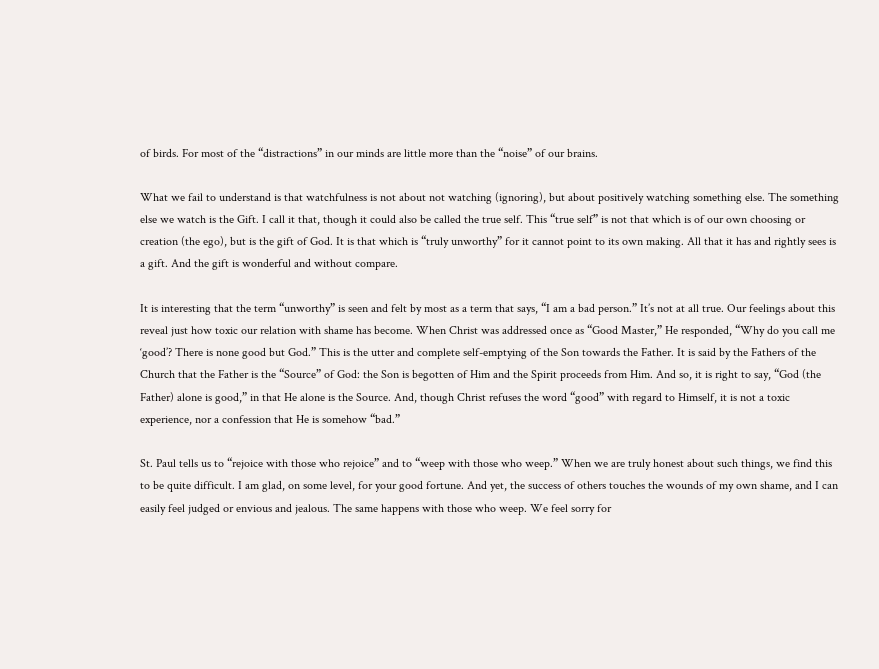of birds. For most of the “distractions” in our minds are little more than the “noise” of our brains.

What we fail to understand is that watchfulness is not about not watching (ignoring), but about positively watching something else. The something else we watch is the Gift. I call it that, though it could also be called the true self. This “true self” is not that which is of our own choosing or creation (the ego), but is the gift of God. It is that which is “truly unworthy” for it cannot point to its own making. All that it has and rightly sees is a gift. And the gift is wonderful and without compare.

It is interesting that the term “unworthy” is seen and felt by most as a term that says, “I am a bad person.” It’s not at all true. Our feelings about this reveal just how toxic our relation with shame has become. When Christ was addressed once as “Good Master,” He responded, “Why do you call me ‘good’? There is none good but God.” This is the utter and complete self-emptying of the Son towards the Father. It is said by the Fathers of the Church that the Father is the “Source” of God: the Son is begotten of Him and the Spirit proceeds from Him. And so, it is right to say, “God (the Father) alone is good,” in that He alone is the Source. And, though Christ refuses the word “good” with regard to Himself, it is not a toxic experience, nor a confession that He is somehow “bad.”

St. Paul tells us to “rejoice with those who rejoice” and to “weep with those who weep.” When we are truly honest about such things, we find this to be quite difficult. I am glad, on some level, for your good fortune. And yet, the success of others touches the wounds of my own shame, and I can easily feel judged or envious and jealous. The same happens with those who weep. We feel sorry for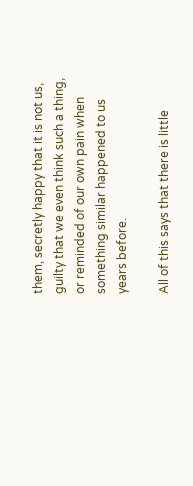them, secretly happy that it is not us, guilty that we even think such a thing, or reminded of our own pain when something similar happened to us years before.

All of this says that there is little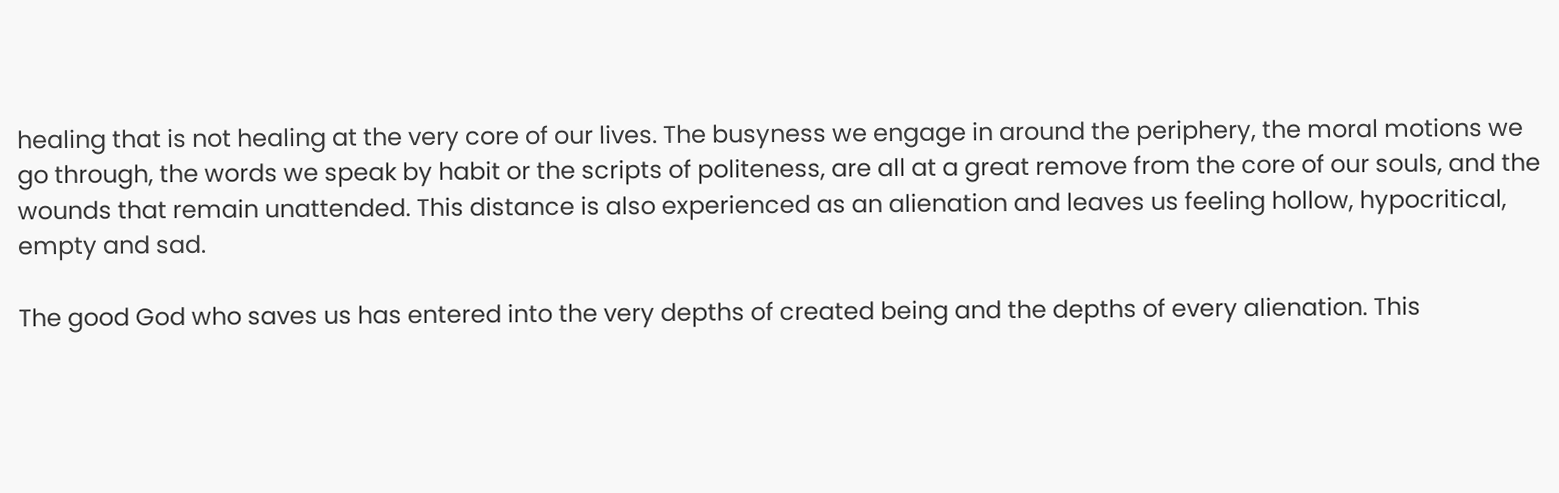healing that is not healing at the very core of our lives. The busyness we engage in around the periphery, the moral motions we go through, the words we speak by habit or the scripts of politeness, are all at a great remove from the core of our souls, and the wounds that remain unattended. This distance is also experienced as an alienation and leaves us feeling hollow, hypocritical, empty and sad.

The good God who saves us has entered into the very depths of created being and the depths of every alienation. This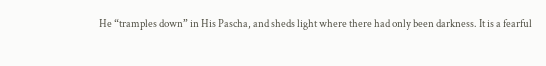He “tramples down” in His Pascha, and sheds light where there had only been darkness. It is a fearful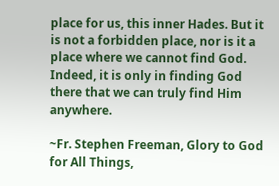place for us, this inner Hades. But it is not a forbidden place, nor is it a place where we cannot find God. Indeed, it is only in finding God there that we can truly find Him anywhere.

~Fr. Stephen Freeman, Glory to God for All Things,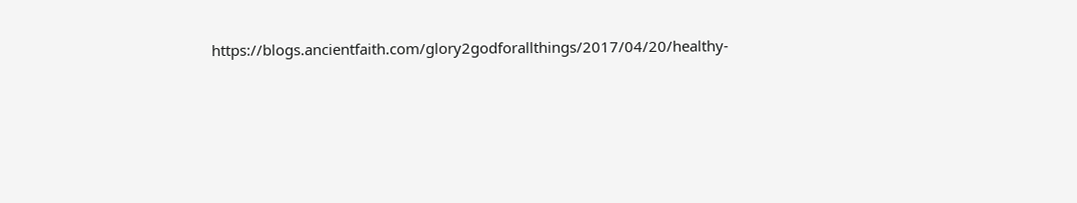https://blogs.ancientfaith.com/glory2godforallthings/2017/04/20/healthy-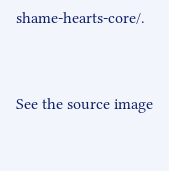shame-hearts-core/.


See the source image